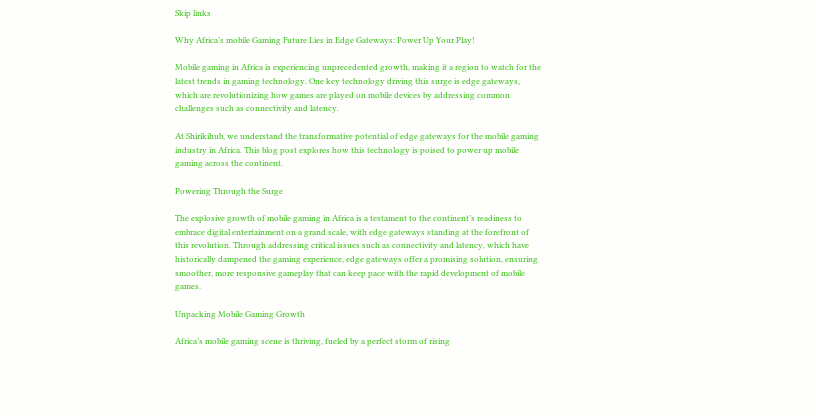Skip links

Why Africa’s mobile Gaming Future Lies in Edge Gateways: Power Up Your Play!

Mobile gaming in Africa is experiencing unprecedented growth, making it a region to watch for the latest trends in gaming technology. One key technology driving this surge is edge gateways, which are revolutionizing how games are played on mobile devices by addressing common challenges such as connectivity and latency.

At Shirikihub, we understand the transformative potential of edge gateways for the mobile gaming industry in Africa. This blog post explores how this technology is poised to power up mobile gaming across the continent.

Powering Through the Surge

The explosive growth of mobile gaming in Africa is a testament to the continent’s readiness to embrace digital entertainment on a grand scale, with edge gateways standing at the forefront of this revolution. Through addressing critical issues such as connectivity and latency, which have historically dampened the gaming experience, edge gateways offer a promising solution, ensuring smoother, more responsive gameplay that can keep pace with the rapid development of mobile games.

Unpacking Mobile Gaming Growth

Africa’s mobile gaming scene is thriving, fueled by a perfect storm of rising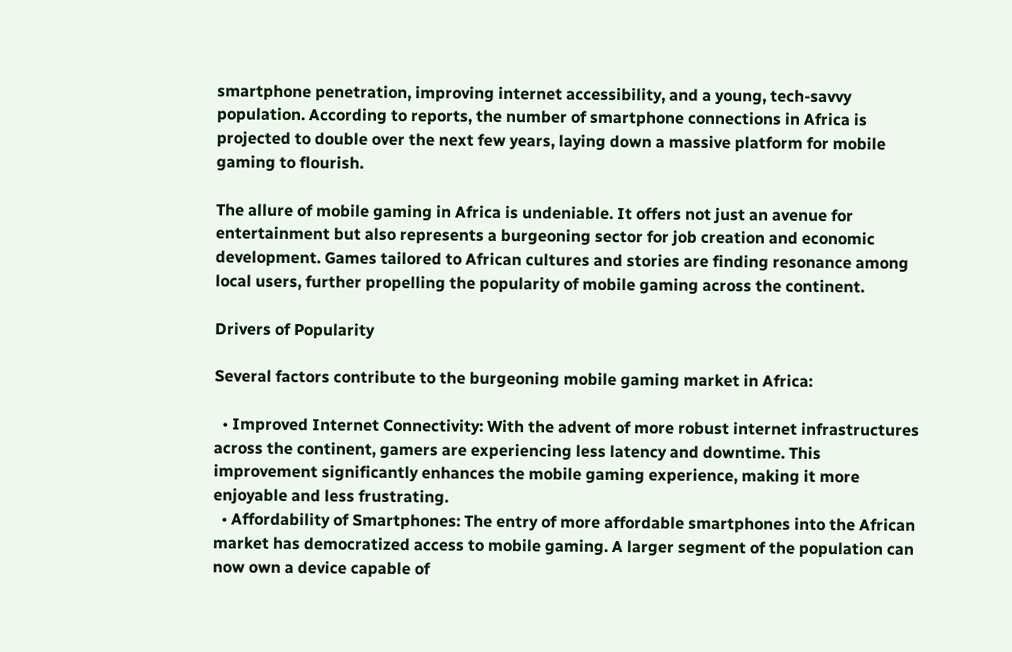smartphone penetration, improving internet accessibility, and a young, tech-savvy population. According to reports, the number of smartphone connections in Africa is projected to double over the next few years, laying down a massive platform for mobile gaming to flourish.

The allure of mobile gaming in Africa is undeniable. It offers not just an avenue for entertainment but also represents a burgeoning sector for job creation and economic development. Games tailored to African cultures and stories are finding resonance among local users, further propelling the popularity of mobile gaming across the continent.

Drivers of Popularity

Several factors contribute to the burgeoning mobile gaming market in Africa:

  • Improved Internet Connectivity: With the advent of more robust internet infrastructures across the continent, gamers are experiencing less latency and downtime. This improvement significantly enhances the mobile gaming experience, making it more enjoyable and less frustrating.
  • Affordability of Smartphones: The entry of more affordable smartphones into the African market has democratized access to mobile gaming. A larger segment of the population can now own a device capable of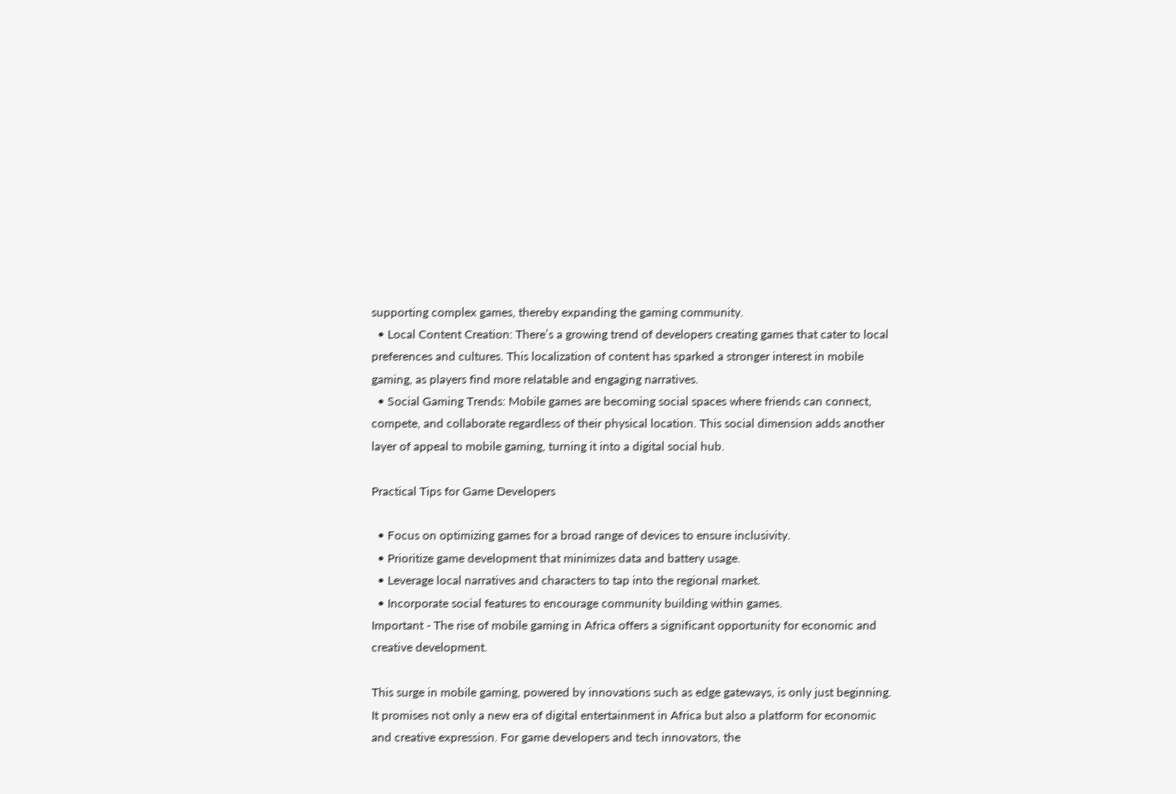supporting complex games, thereby expanding the gaming community.
  • Local Content Creation: There’s a growing trend of developers creating games that cater to local preferences and cultures. This localization of content has sparked a stronger interest in mobile gaming, as players find more relatable and engaging narratives.
  • Social Gaming Trends: Mobile games are becoming social spaces where friends can connect, compete, and collaborate regardless of their physical location. This social dimension adds another layer of appeal to mobile gaming, turning it into a digital social hub.

Practical Tips for Game Developers

  • Focus on optimizing games for a broad range of devices to ensure inclusivity.
  • Prioritize game development that minimizes data and battery usage.
  • Leverage local narratives and characters to tap into the regional market.
  • Incorporate social features to encourage community building within games.
Important - The rise of mobile gaming in Africa offers a significant opportunity for economic and creative development.

This surge in mobile gaming, powered by innovations such as edge gateways, is only just beginning. It promises not only a new era of digital entertainment in Africa but also a platform for economic and creative expression. For game developers and tech innovators, the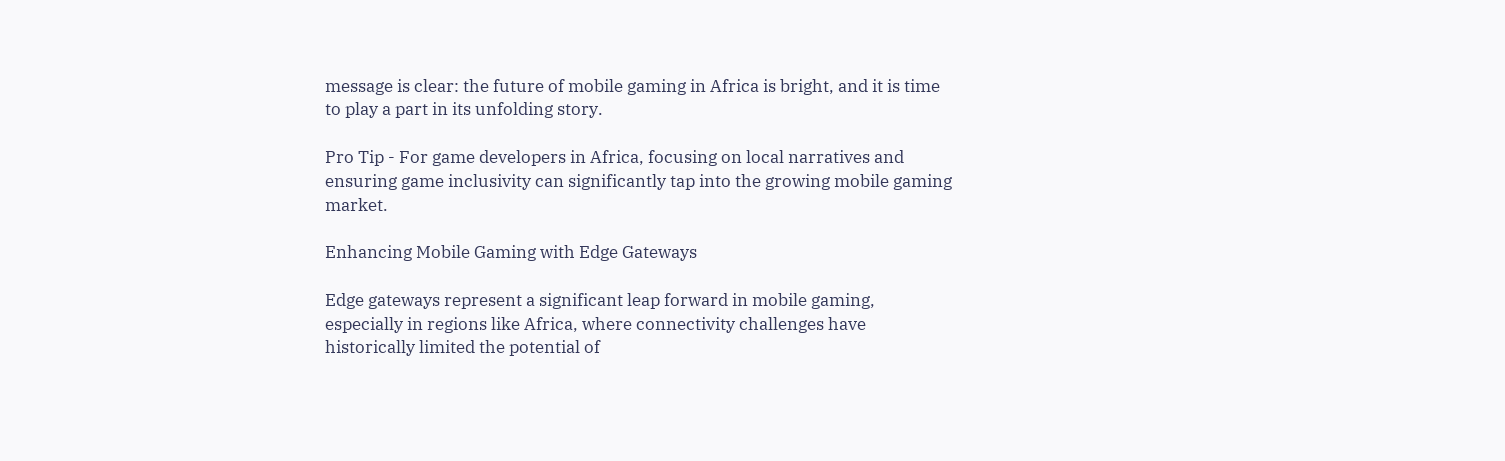message is clear: the future of mobile gaming in Africa is bright, and it is time to play a part in its unfolding story.

Pro Tip - For game developers in Africa, focusing on local narratives and ensuring game inclusivity can significantly tap into the growing mobile gaming market.

Enhancing Mobile Gaming with Edge Gateways

Edge gateways represent a significant leap forward in mobile gaming, especially in regions like Africa, where connectivity challenges have historically limited the potential of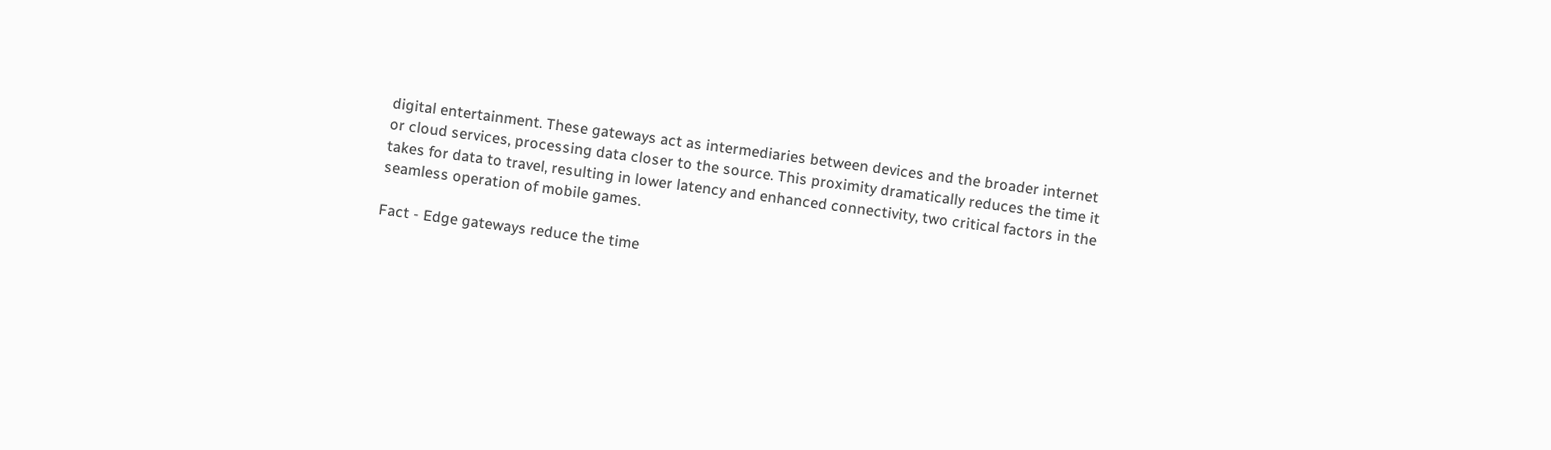digital entertainment. These gateways act as intermediaries between devices and the broader internet or cloud services, processing data closer to the source. This proximity dramatically reduces the time it takes for data to travel, resulting in lower latency and enhanced connectivity, two critical factors in the seamless operation of mobile games.

Fact - Edge gateways reduce the time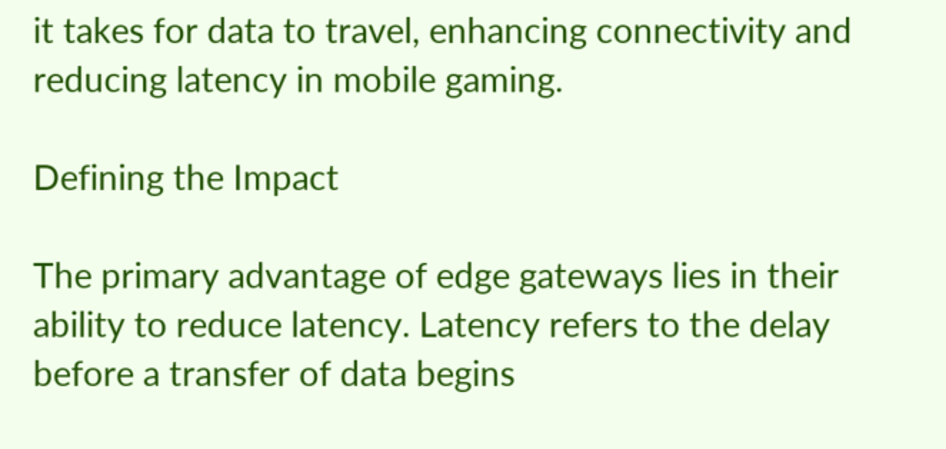it takes for data to travel, enhancing connectivity and reducing latency in mobile gaming.

Defining the Impact

The primary advantage of edge gateways lies in their ability to reduce latency. Latency refers to the delay before a transfer of data begins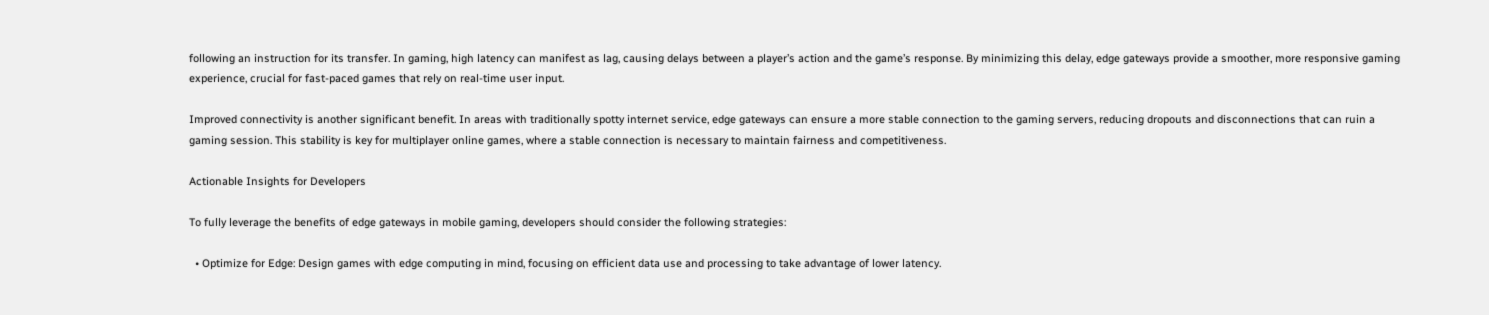following an instruction for its transfer. In gaming, high latency can manifest as lag, causing delays between a player’s action and the game’s response. By minimizing this delay, edge gateways provide a smoother, more responsive gaming experience, crucial for fast-paced games that rely on real-time user input.

Improved connectivity is another significant benefit. In areas with traditionally spotty internet service, edge gateways can ensure a more stable connection to the gaming servers, reducing dropouts and disconnections that can ruin a gaming session. This stability is key for multiplayer online games, where a stable connection is necessary to maintain fairness and competitiveness.

Actionable Insights for Developers

To fully leverage the benefits of edge gateways in mobile gaming, developers should consider the following strategies:

  • Optimize for Edge: Design games with edge computing in mind, focusing on efficient data use and processing to take advantage of lower latency.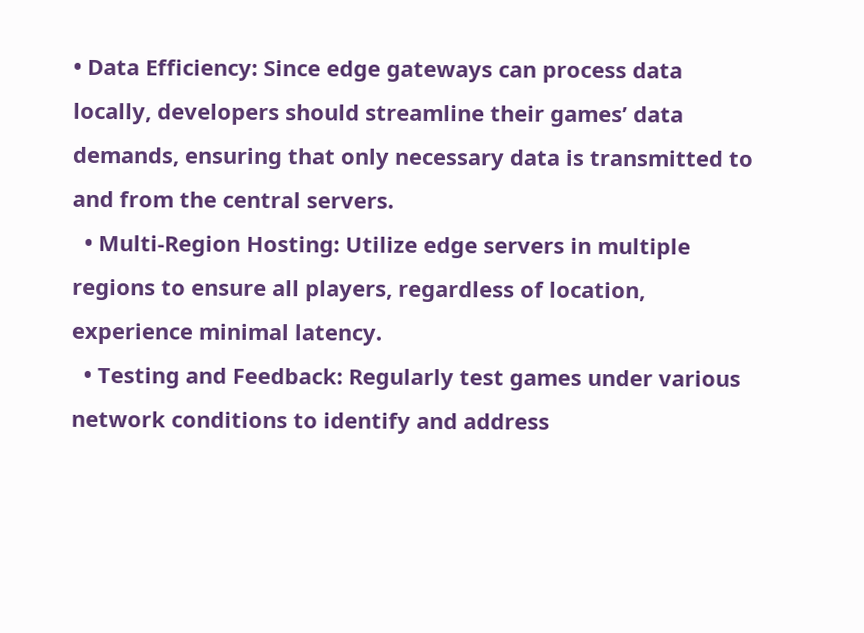• Data Efficiency: Since edge gateways can process data locally, developers should streamline their games’ data demands, ensuring that only necessary data is transmitted to and from the central servers.
  • Multi-Region Hosting: Utilize edge servers in multiple regions to ensure all players, regardless of location, experience minimal latency.
  • Testing and Feedback: Regularly test games under various network conditions to identify and address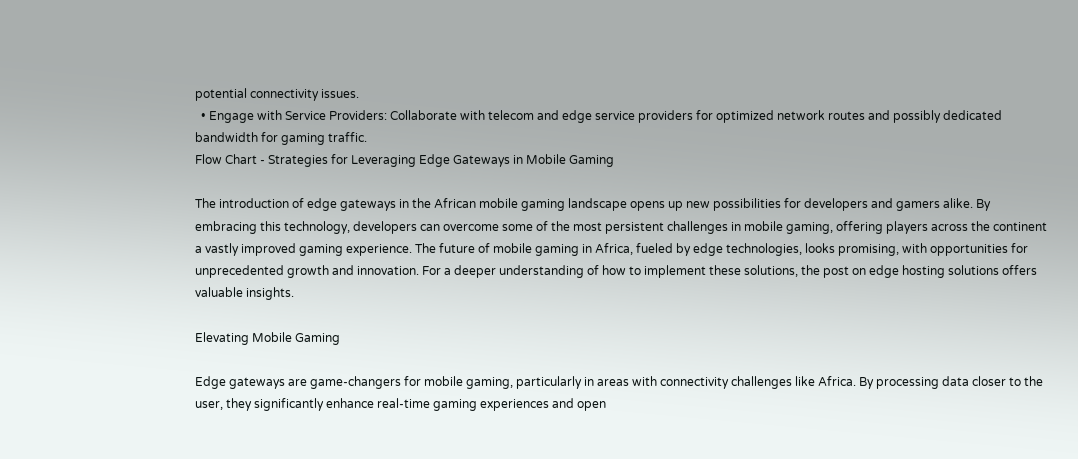potential connectivity issues.
  • Engage with Service Providers: Collaborate with telecom and edge service providers for optimized network routes and possibly dedicated bandwidth for gaming traffic.
Flow Chart - Strategies for Leveraging Edge Gateways in Mobile Gaming

The introduction of edge gateways in the African mobile gaming landscape opens up new possibilities for developers and gamers alike. By embracing this technology, developers can overcome some of the most persistent challenges in mobile gaming, offering players across the continent a vastly improved gaming experience. The future of mobile gaming in Africa, fueled by edge technologies, looks promising, with opportunities for unprecedented growth and innovation. For a deeper understanding of how to implement these solutions, the post on edge hosting solutions offers valuable insights.

Elevating Mobile Gaming

Edge gateways are game-changers for mobile gaming, particularly in areas with connectivity challenges like Africa. By processing data closer to the user, they significantly enhance real-time gaming experiences and open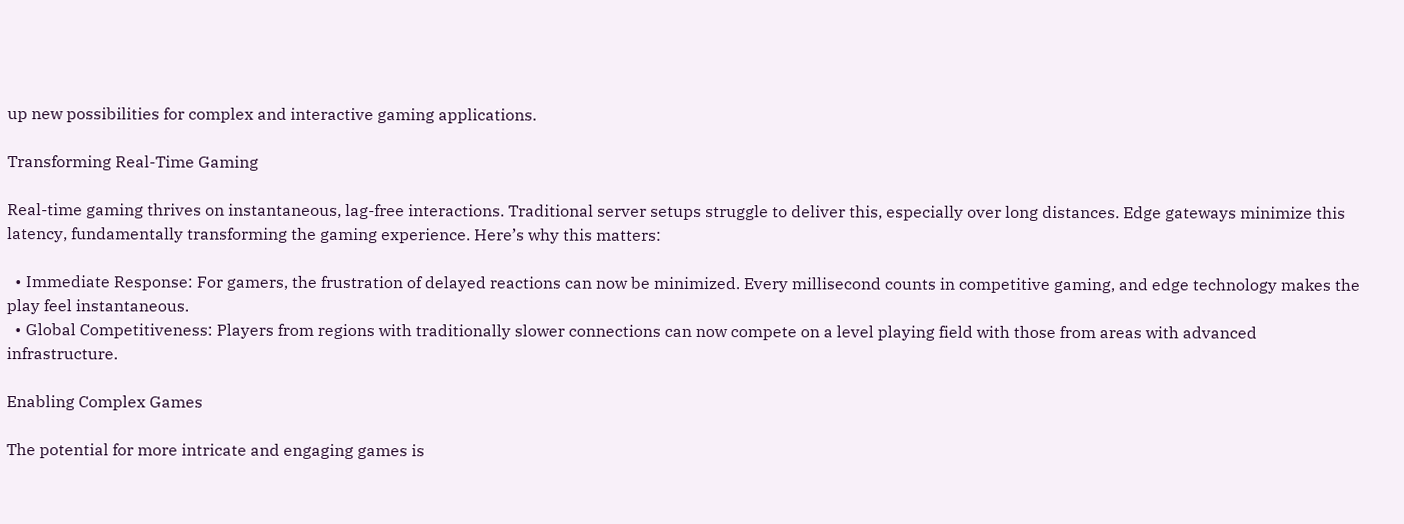up new possibilities for complex and interactive gaming applications.

Transforming Real-Time Gaming

Real-time gaming thrives on instantaneous, lag-free interactions. Traditional server setups struggle to deliver this, especially over long distances. Edge gateways minimize this latency, fundamentally transforming the gaming experience. Here’s why this matters:

  • Immediate Response: For gamers, the frustration of delayed reactions can now be minimized. Every millisecond counts in competitive gaming, and edge technology makes the play feel instantaneous.
  • Global Competitiveness: Players from regions with traditionally slower connections can now compete on a level playing field with those from areas with advanced infrastructure.

Enabling Complex Games

The potential for more intricate and engaging games is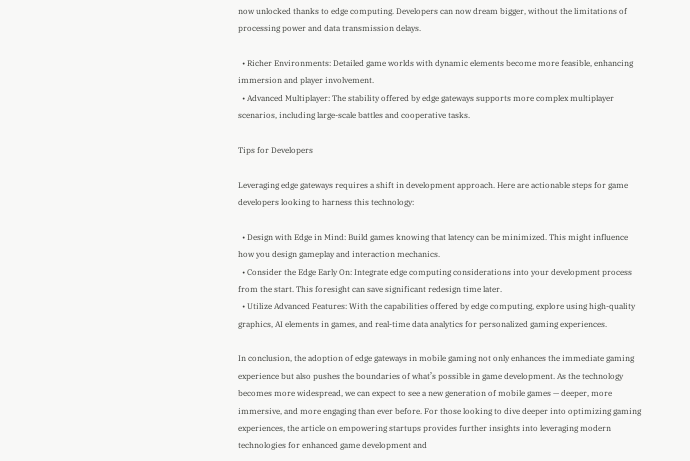now unlocked thanks to edge computing. Developers can now dream bigger, without the limitations of processing power and data transmission delays.

  • Richer Environments: Detailed game worlds with dynamic elements become more feasible, enhancing immersion and player involvement.
  • Advanced Multiplayer: The stability offered by edge gateways supports more complex multiplayer scenarios, including large-scale battles and cooperative tasks.

Tips for Developers

Leveraging edge gateways requires a shift in development approach. Here are actionable steps for game developers looking to harness this technology:

  • Design with Edge in Mind: Build games knowing that latency can be minimized. This might influence how you design gameplay and interaction mechanics.
  • Consider the Edge Early On: Integrate edge computing considerations into your development process from the start. This foresight can save significant redesign time later.
  • Utilize Advanced Features: With the capabilities offered by edge computing, explore using high-quality graphics, AI elements in games, and real-time data analytics for personalized gaming experiences.

In conclusion, the adoption of edge gateways in mobile gaming not only enhances the immediate gaming experience but also pushes the boundaries of what’s possible in game development. As the technology becomes more widespread, we can expect to see a new generation of mobile games — deeper, more immersive, and more engaging than ever before. For those looking to dive deeper into optimizing gaming experiences, the article on empowering startups provides further insights into leveraging modern technologies for enhanced game development and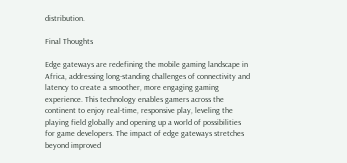distribution.

Final Thoughts

Edge gateways are redefining the mobile gaming landscape in Africa, addressing long-standing challenges of connectivity and latency to create a smoother, more engaging gaming experience. This technology enables gamers across the continent to enjoy real-time, responsive play, leveling the playing field globally and opening up a world of possibilities for game developers. The impact of edge gateways stretches beyond improved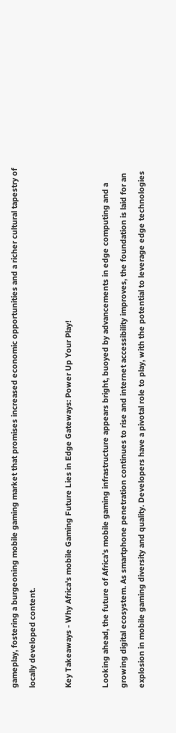gameplay, fostering a burgeoning mobile gaming market that promises increased economic opportunities and a richer cultural tapestry of locally developed content.

Key Takeaways - Why Africa's mobile Gaming Future Lies in Edge Gateways: Power Up Your Play!

Looking ahead, the future of Africa’s mobile gaming infrastructure appears bright, buoyed by advancements in edge computing and a growing digital ecosystem. As smartphone penetration continues to rise and internet accessibility improves, the foundation is laid for an explosion in mobile gaming diversity and quality. Developers have a pivotal role to play, with the potential to leverage edge technologies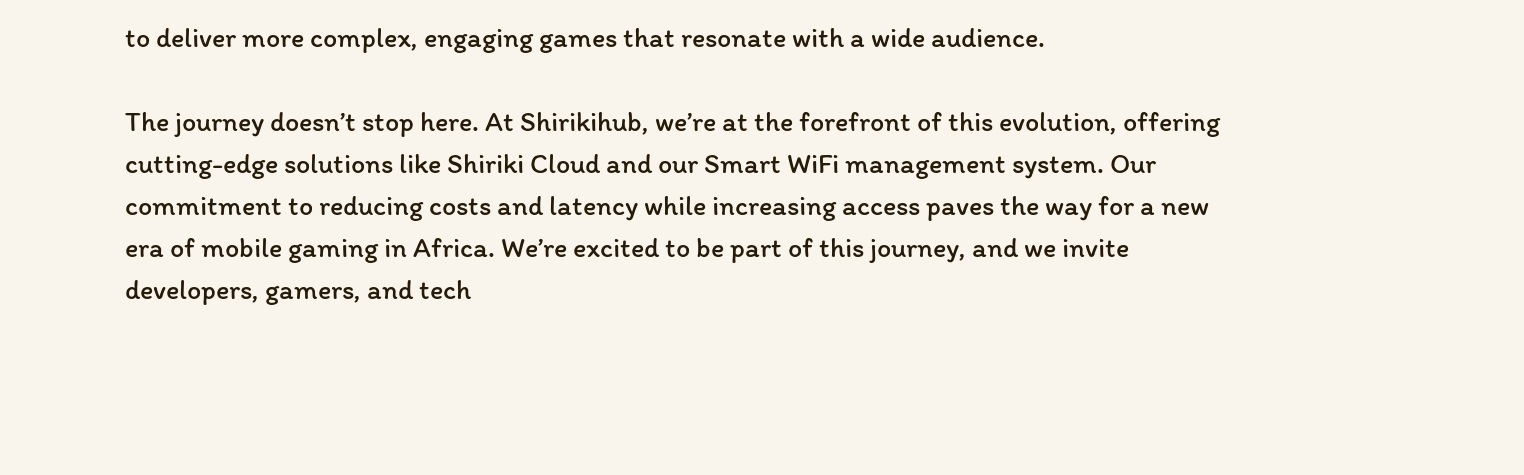to deliver more complex, engaging games that resonate with a wide audience.

The journey doesn’t stop here. At Shirikihub, we’re at the forefront of this evolution, offering cutting-edge solutions like Shiriki Cloud and our Smart WiFi management system. Our commitment to reducing costs and latency while increasing access paves the way for a new era of mobile gaming in Africa. We’re excited to be part of this journey, and we invite developers, gamers, and tech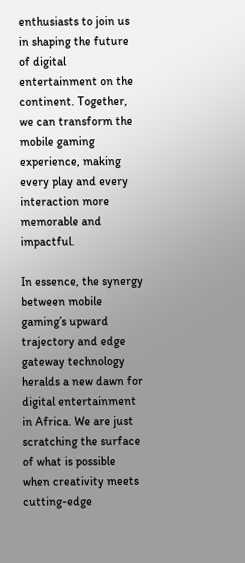enthusiasts to join us in shaping the future of digital entertainment on the continent. Together, we can transform the mobile gaming experience, making every play and every interaction more memorable and impactful.

In essence, the synergy between mobile gaming’s upward trajectory and edge gateway technology heralds a new dawn for digital entertainment in Africa. We are just scratching the surface of what is possible when creativity meets cutting-edge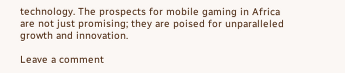technology. The prospects for mobile gaming in Africa are not just promising; they are poised for unparalleled growth and innovation.

Leave a comment